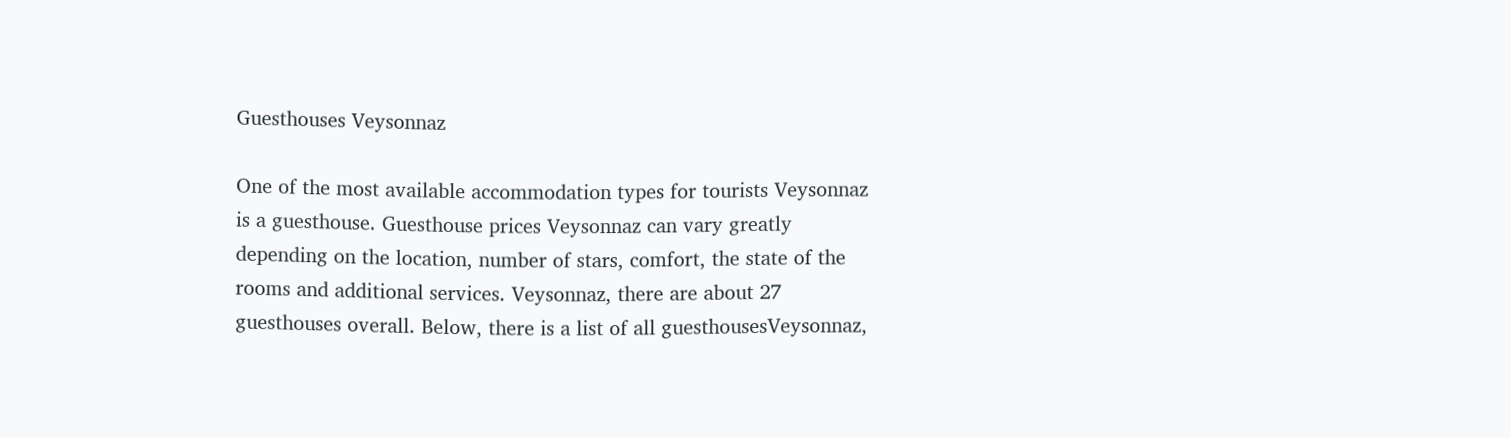Guesthouses Veysonnaz

One of the most available accommodation types for tourists Veysonnaz is a guesthouse. Guesthouse prices Veysonnaz can vary greatly depending on the location, number of stars, comfort, the state of the rooms and additional services. Veysonnaz, there are about 27 guesthouses overall. Below, there is a list of all guesthousesVeysonnaz,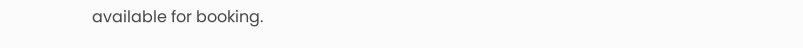available for booking.